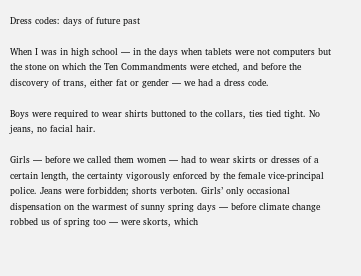Dress codes: days of future past

When I was in high school — in the days when tablets were not computers but the stone on which the Ten Commandments were etched, and before the discovery of trans, either fat or gender — we had a dress code.

Boys were required to wear shirts buttoned to the collars, ties tied tight. No jeans, no facial hair.

Girls — before we called them women — had to wear skirts or dresses of a certain length, the certainty vigorously enforced by the female vice-principal police. Jeans were forbidden; shorts verboten. Girls’ only occasional dispensation on the warmest of sunny spring days — before climate change robbed us of spring too — were skorts, which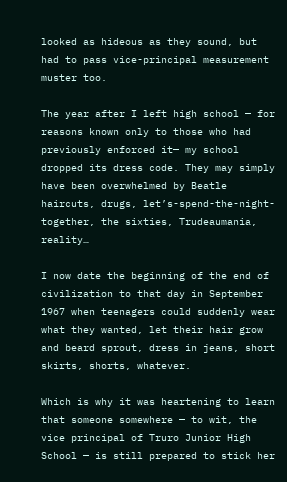looked as hideous as they sound, but had to pass vice-principal measurement muster too.

The year after I left high school — for reasons known only to those who had previously enforced it— my school dropped its dress code. They may simply have been overwhelmed by Beatle haircuts, drugs, let’s-spend-the-night-together, the sixties, Trudeaumania, reality…

I now date the beginning of the end of civilization to that day in September 1967 when teenagers could suddenly wear what they wanted, let their hair grow and beard sprout, dress in jeans, short skirts, shorts, whatever.

Which is why it was heartening to learn that someone somewhere — to wit, the vice principal of Truro Junior High School — is still prepared to stick her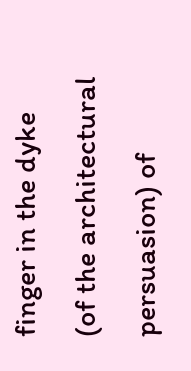finger in the dyke (of the architectural persuasion) of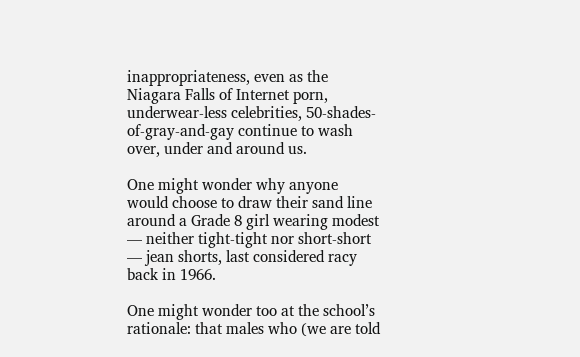inappropriateness, even as the Niagara Falls of Internet porn, underwear-less celebrities, 50-shades-of-gray-and-gay continue to wash over, under and around us.

One might wonder why anyone would choose to draw their sand line around a Grade 8 girl wearing modest — neither tight-tight nor short-short — jean shorts, last considered racy back in 1966.

One might wonder too at the school’s rationale: that males who (we are told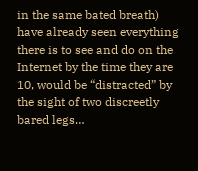in the same bated breath) have already seen everything there is to see and do on the Internet by the time they are 10, would be “distracted” by the sight of two discreetly bared legs…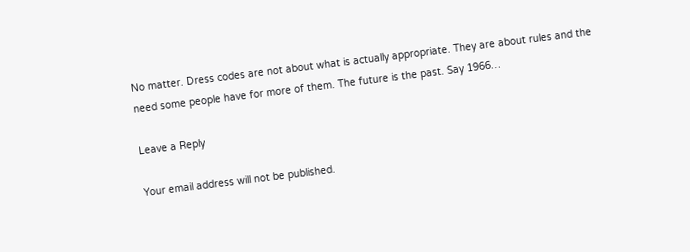No matter. Dress codes are not about what is actually appropriate. They are about rules and the need some people have for more of them. The future is the past. Say 1966…

Leave a Reply

Your email address will not be published.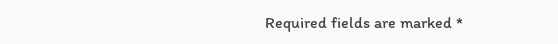Required fields are marked *